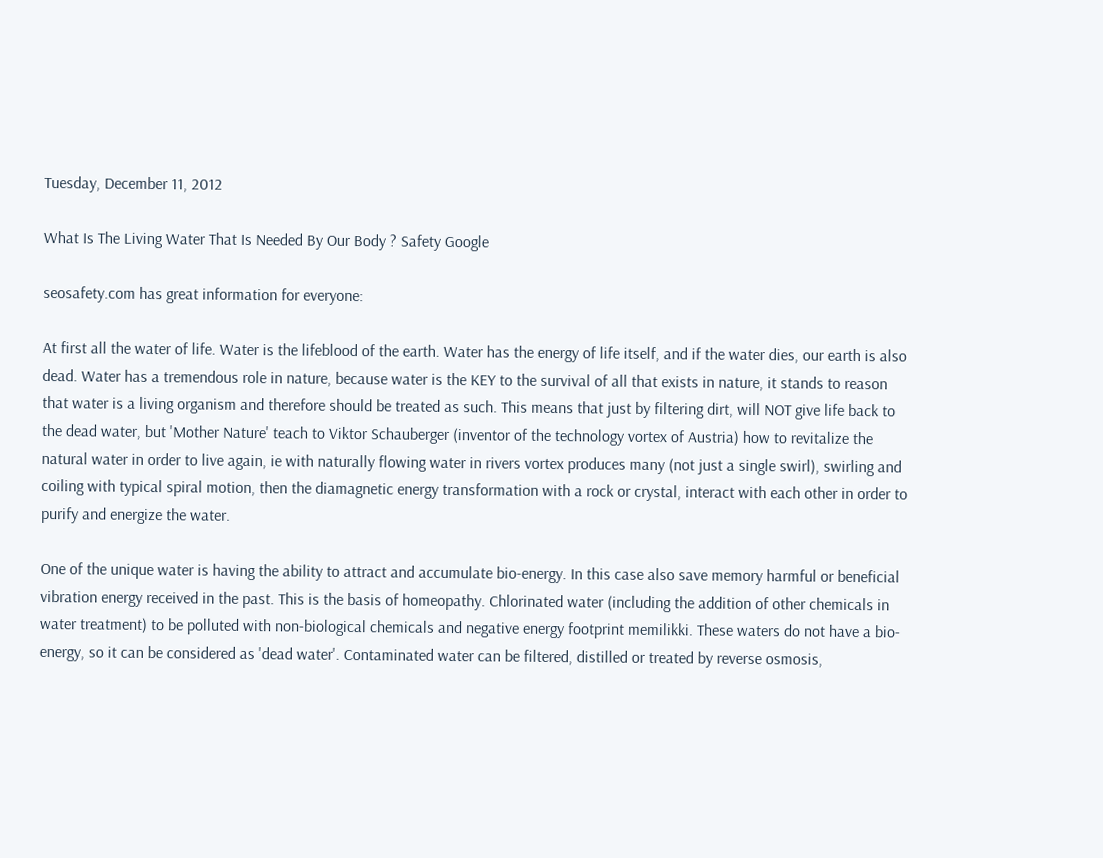Tuesday, December 11, 2012

What Is The Living Water That Is Needed By Our Body ? Safety Google

seosafety.com has great information for everyone:

At first all the water of life. Water is the lifeblood of the earth. Water has the energy of life itself, and if the water dies, our earth is also dead. Water has a tremendous role in nature, because water is the KEY to the survival of all that exists in nature, it stands to reason that water is a living organism and therefore should be treated as such. This means that just by filtering dirt, will NOT give life back to the dead water, but 'Mother Nature' teach to Viktor Schauberger (inventor of the technology vortex of Austria) how to revitalize the natural water in order to live again, ie with naturally flowing water in rivers vortex produces many (not just a single swirl), swirling and coiling with typical spiral motion, then the diamagnetic energy transformation with a rock or crystal, interact with each other in order to purify and energize the water.

One of the unique water is having the ability to attract and accumulate bio-energy. In this case also save memory harmful or beneficial vibration energy received in the past. This is the basis of homeopathy. Chlorinated water (including the addition of other chemicals in water treatment) to be polluted with non-biological chemicals and negative energy footprint memilikki. These waters do not have a bio-energy, so it can be considered as 'dead water'. Contaminated water can be filtered, distilled or treated by reverse osmosis,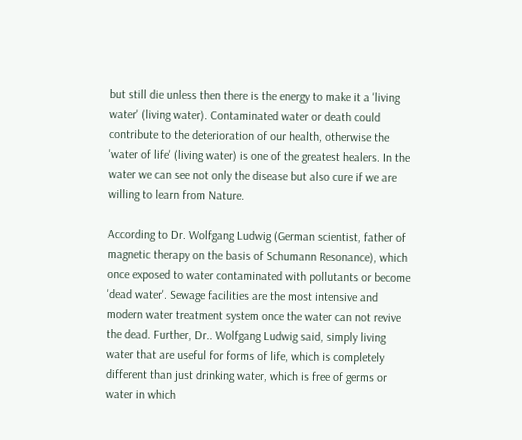but still die unless then there is the energy to make it a 'living water' (living water). Contaminated water or death could contribute to the deterioration of our health, otherwise the 'water of life' (living water) is one of the greatest healers. In the water we can see not only the disease but also cure if we are willing to learn from Nature.

According to Dr. Wolfgang Ludwig (German scientist, father of magnetic therapy on the basis of Schumann Resonance), which once exposed to water contaminated with pollutants or become 'dead water'. Sewage facilities are the most intensive and modern water treatment system once the water can not revive the dead. Further, Dr.. Wolfgang Ludwig said, simply living water that are useful for forms of life, which is completely different than just drinking water, which is free of germs or water in which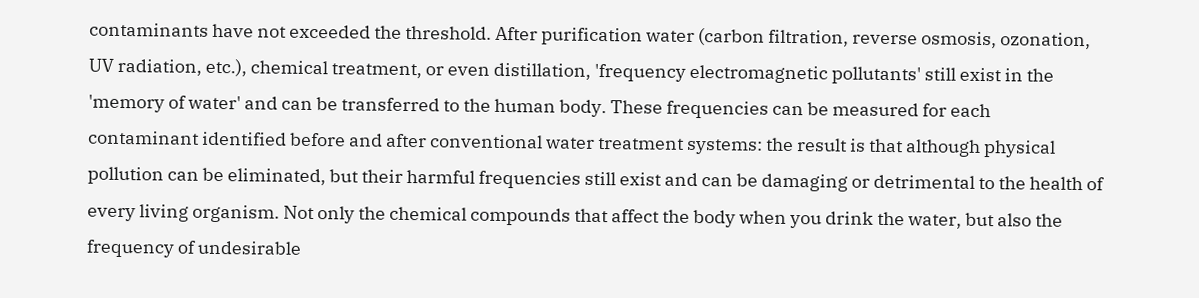contaminants have not exceeded the threshold. After purification water (carbon filtration, reverse osmosis, ozonation, UV radiation, etc.), chemical treatment, or even distillation, 'frequency electromagnetic pollutants' still exist in the 'memory of water' and can be transferred to the human body. These frequencies can be measured for each contaminant identified before and after conventional water treatment systems: the result is that although physical pollution can be eliminated, but their harmful frequencies still exist and can be damaging or detrimental to the health of every living organism. Not only the chemical compounds that affect the body when you drink the water, but also the frequency of undesirable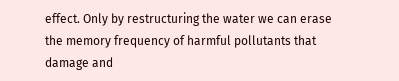effect. Only by restructuring the water we can erase the memory frequency of harmful pollutants that damage and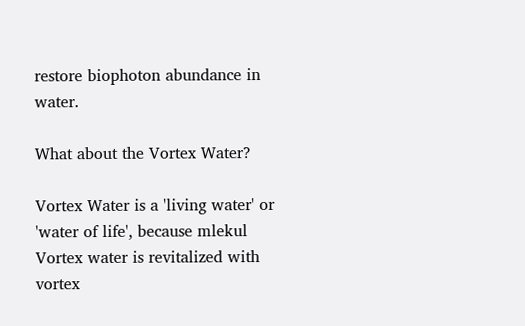restore biophoton abundance in water.

What about the Vortex Water?

Vortex Water is a 'living water' or 'water of life', because mlekul Vortex water is revitalized with vortex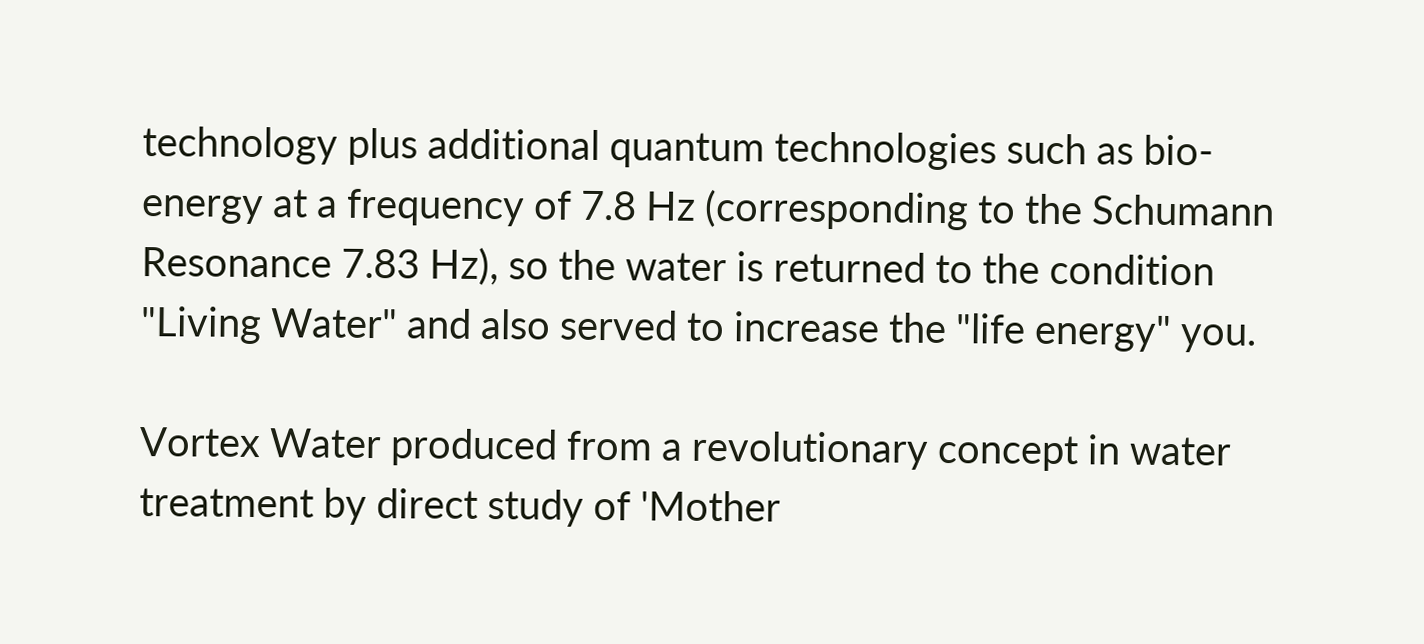technology plus additional quantum technologies such as bio-energy at a frequency of 7.8 Hz (corresponding to the Schumann Resonance 7.83 Hz), so the water is returned to the condition "Living Water" and also served to increase the "life energy" you.

Vortex Water produced from a revolutionary concept in water treatment by direct study of 'Mother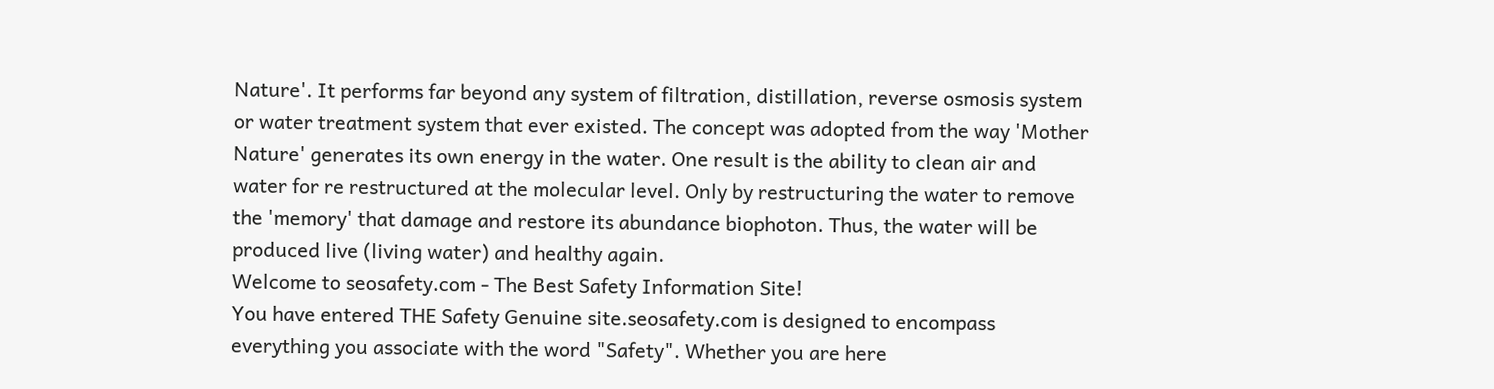Nature'. It performs far beyond any system of filtration, distillation, reverse osmosis system or water treatment system that ever existed. The concept was adopted from the way 'Mother Nature' generates its own energy in the water. One result is the ability to clean air and water for re restructured at the molecular level. Only by restructuring the water to remove the 'memory' that damage and restore its abundance biophoton. Thus, the water will be produced live (living water) and healthy again.
Welcome to seosafety.com - The Best Safety Information Site!
You have entered THE Safety Genuine site.seosafety.com is designed to encompass everything you associate with the word "Safety". Whether you are here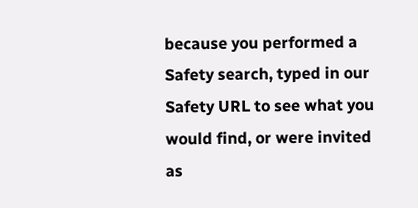because you performed a Safety search, typed in our Safety URL to see what you would find, or were invited as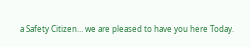a Safety Citizen… we are pleased to have you here Today.